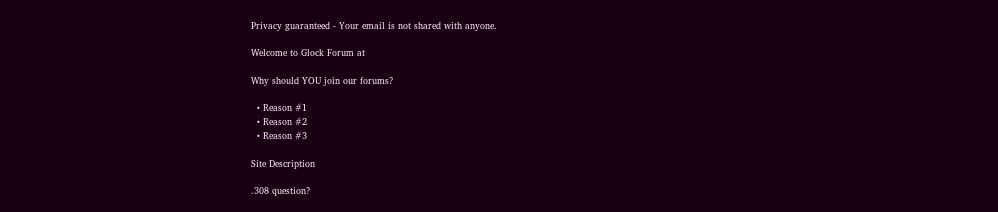Privacy guaranteed - Your email is not shared with anyone.

Welcome to Glock Forum at

Why should YOU join our forums?

  • Reason #1
  • Reason #2
  • Reason #3

Site Description

.308 question?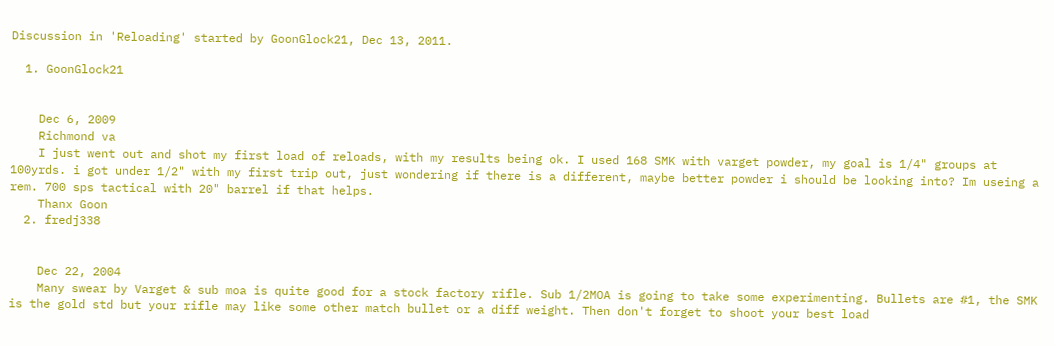Discussion in 'Reloading' started by GoonGlock21, Dec 13, 2011.

  1. GoonGlock21


    Dec 6, 2009
    Richmond va
    I just went out and shot my first load of reloads, with my results being ok. I used 168 SMK with varget powder, my goal is 1/4" groups at 100yrds. i got under 1/2" with my first trip out, just wondering if there is a different, maybe better powder i should be looking into? Im useing a rem. 700 sps tactical with 20" barrel if that helps.
    Thanx Goon
  2. fredj338


    Dec 22, 2004
    Many swear by Varget & sub moa is quite good for a stock factory rifle. Sub 1/2MOA is going to take some experimenting. Bullets are #1, the SMK is the gold std but your rifle may like some other match bullet or a diff weight. Then don't forget to shoot your best load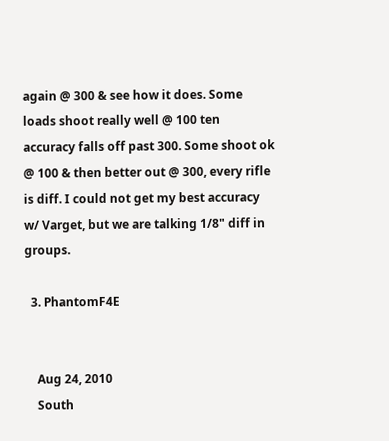again @ 300 & see how it does. Some loads shoot really well @ 100 ten accuracy falls off past 300. Some shoot ok @ 100 & then better out @ 300, every rifle is diff. I could not get my best accuracy w/ Varget, but we are talking 1/8" diff in groups.

  3. PhantomF4E


    Aug 24, 2010
    South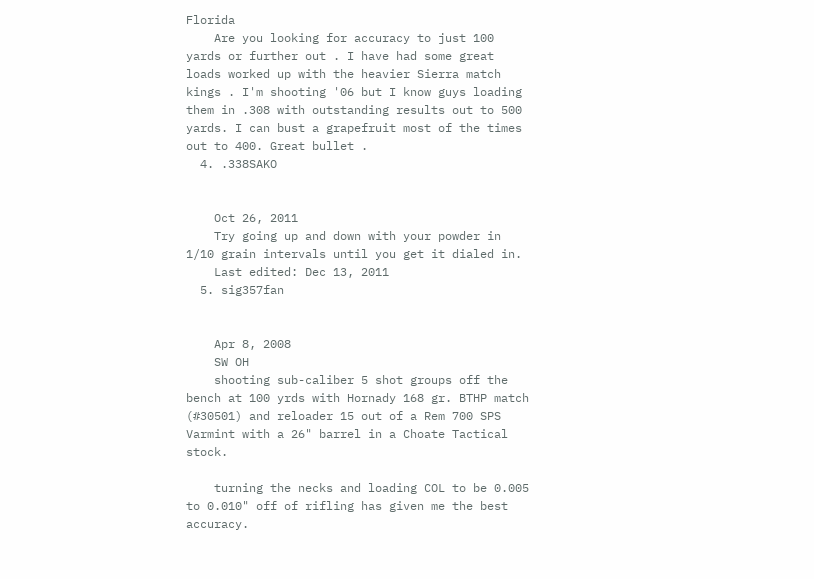Florida
    Are you looking for accuracy to just 100 yards or further out . I have had some great loads worked up with the heavier Sierra match kings . I'm shooting '06 but I know guys loading them in .308 with outstanding results out to 500 yards. I can bust a grapefruit most of the times out to 400. Great bullet .
  4. .338SAKO


    Oct 26, 2011
    Try going up and down with your powder in 1/10 grain intervals until you get it dialed in.
    Last edited: Dec 13, 2011
  5. sig357fan


    Apr 8, 2008
    SW OH
    shooting sub-caliber 5 shot groups off the bench at 100 yrds with Hornady 168 gr. BTHP match (#30501) and reloader 15 out of a Rem 700 SPS Varmint with a 26" barrel in a Choate Tactical stock.

    turning the necks and loading COL to be 0.005 to 0.010" off of rifling has given me the best accuracy.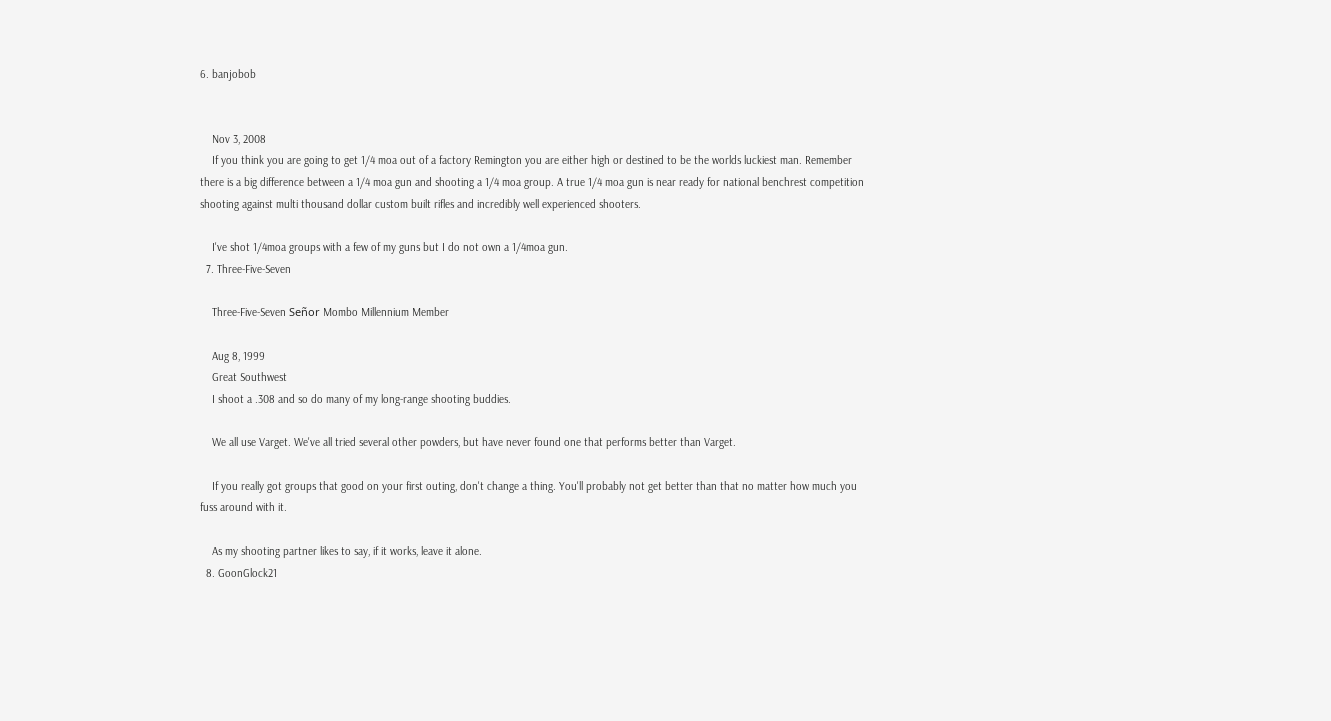6. banjobob


    Nov 3, 2008
    If you think you are going to get 1/4 moa out of a factory Remington you are either high or destined to be the worlds luckiest man. Remember there is a big difference between a 1/4 moa gun and shooting a 1/4 moa group. A true 1/4 moa gun is near ready for national benchrest competition shooting against multi thousand dollar custom built rifles and incredibly well experienced shooters.

    I've shot 1/4moa groups with a few of my guns but I do not own a 1/4moa gun.
  7. Three-Five-Seven

    Three-Five-Seven Señor Mombo Millennium Member

    Aug 8, 1999
    Great Southwest
    I shoot a .308 and so do many of my long-range shooting buddies.

    We all use Varget. We've all tried several other powders, but have never found one that performs better than Varget.

    If you really got groups that good on your first outing, don't change a thing. You'll probably not get better than that no matter how much you fuss around with it.

    As my shooting partner likes to say, if it works, leave it alone.
  8. GoonGlock21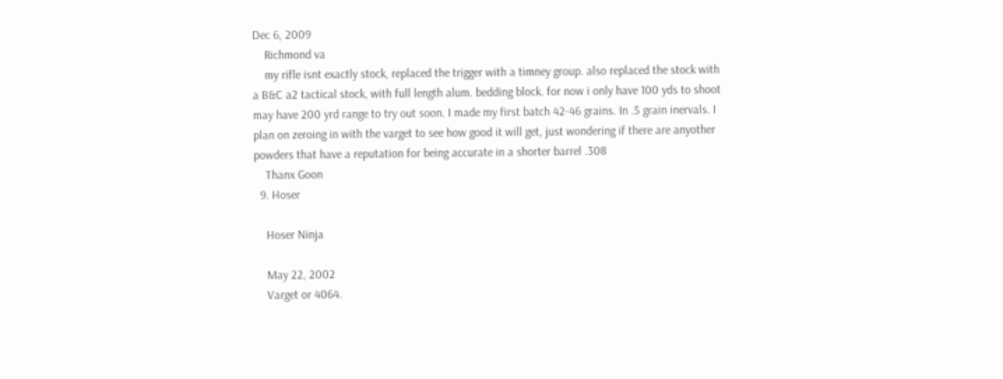Dec 6, 2009
    Richmond va
    my rifle isnt exactly stock, replaced the trigger with a timney group. also replaced the stock with a B&C a2 tactical stock, with full length alum. bedding block. for now i only have 100 yds to shoot may have 200 yrd range to try out soon. I made my first batch 42-46 grains. In .5 grain inervals. I plan on zeroing in with the varget to see how good it will get, just wondering if there are anyother powders that have a reputation for being accurate in a shorter barrel .308
    Thanx Goon
  9. Hoser

    Hoser Ninja

    May 22, 2002
    Varget or 4064.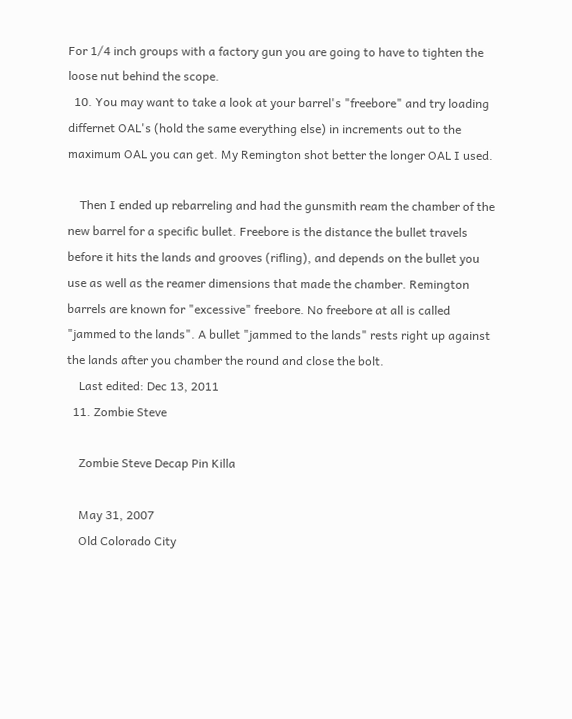For 1/4 inch groups with a factory gun you are going to have to tighten the loose nut behind the scope.
  10. You may want to take a look at your barrel's "freebore" and try loading differnet OAL's (hold the same everything else) in increments out to the maximum OAL you can get. My Remington shot better the longer OAL I used.

    Then I ended up rebarreling and had the gunsmith ream the chamber of the new barrel for a specific bullet. Freebore is the distance the bullet travels before it hits the lands and grooves (rifling), and depends on the bullet you use as well as the reamer dimensions that made the chamber. Remington barrels are known for "excessive" freebore. No freebore at all is called "jammed to the lands". A bullet "jammed to the lands" rests right up against the lands after you chamber the round and close the bolt.
    Last edited: Dec 13, 2011
  11. Zombie Steve

    Zombie Steve Decap Pin Killa

    May 31, 2007
    Old Colorado City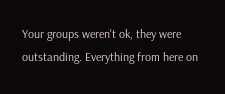Your groups weren't ok, they were outstanding. Everything from here on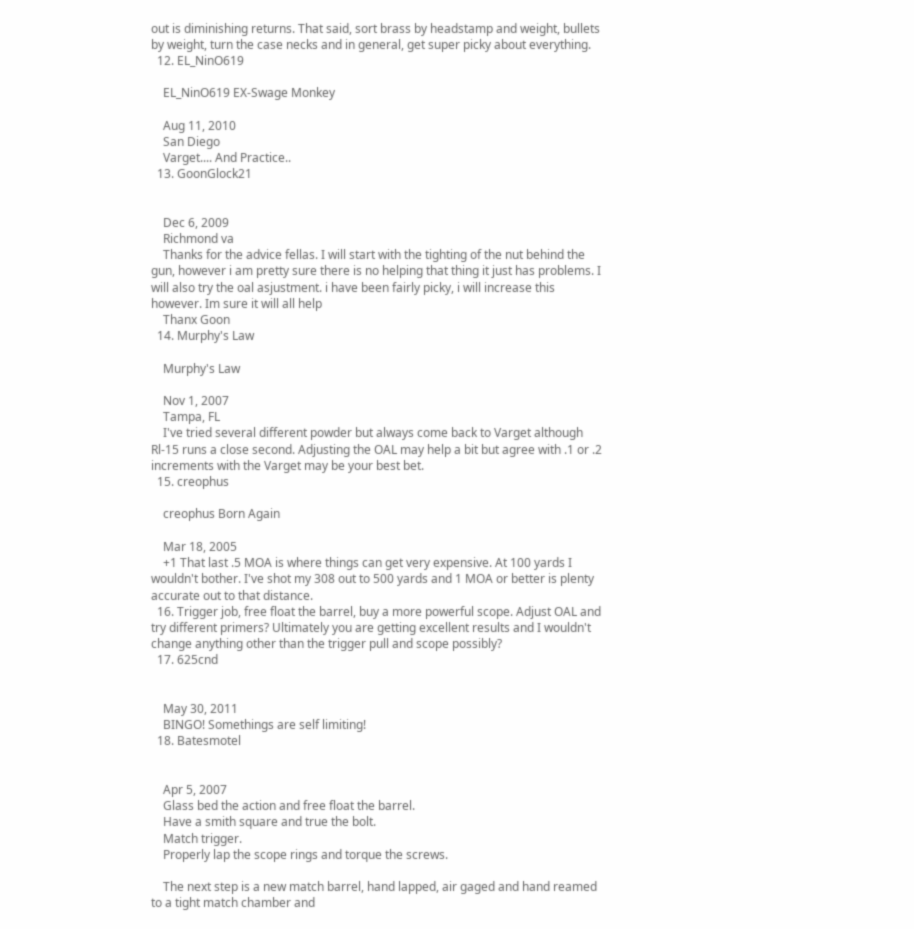out is diminishing returns. That said, sort brass by headstamp and weight, bullets by weight, turn the case necks and in general, get super picky about everything.
  12. EL_NinO619

    EL_NinO619 EX-Swage Monkey

    Aug 11, 2010
    San Diego
    Varget.... And Practice..
  13. GoonGlock21


    Dec 6, 2009
    Richmond va
    Thanks for the advice fellas. I will start with the tighting of the nut behind the gun, however i am pretty sure there is no helping that thing it just has problems. I will also try the oal asjustment. i have been fairly picky, i will increase this however. Im sure it will all help
    Thanx Goon
  14. Murphy's Law

    Murphy's Law

    Nov 1, 2007
    Tampa, FL
    I've tried several different powder but always come back to Varget although Rl-15 runs a close second. Adjusting the OAL may help a bit but agree with .1 or .2 increments with the Varget may be your best bet.
  15. creophus

    creophus Born Again

    Mar 18, 2005
    +1 That last .5 MOA is where things can get very expensive. At 100 yards I wouldn't bother. I've shot my 308 out to 500 yards and 1 MOA or better is plenty accurate out to that distance.
  16. Trigger job, free float the barrel, buy a more powerful scope. Adjust OAL and try different primers? Ultimately you are getting excellent results and I wouldn't change anything other than the trigger pull and scope possibly?
  17. 625cnd


    May 30, 2011
    BINGO! Somethings are self limiting!
  18. Batesmotel


    Apr 5, 2007
    Glass bed the action and free float the barrel.
    Have a smith square and true the bolt.
    Match trigger.
    Properly lap the scope rings and torque the screws.

    The next step is a new match barrel, hand lapped, air gaged and hand reamed to a tight match chamber and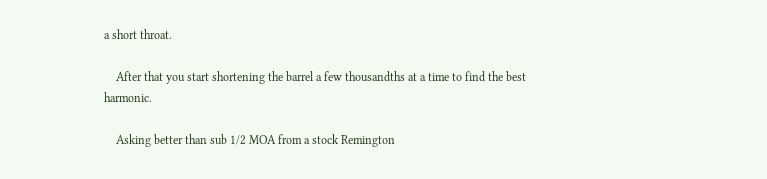a short throat.

    After that you start shortening the barrel a few thousandths at a time to find the best harmonic.

    Asking better than sub 1/2 MOA from a stock Remington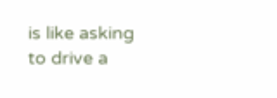is like asking to drive a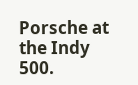Porsche at the Indy 500.